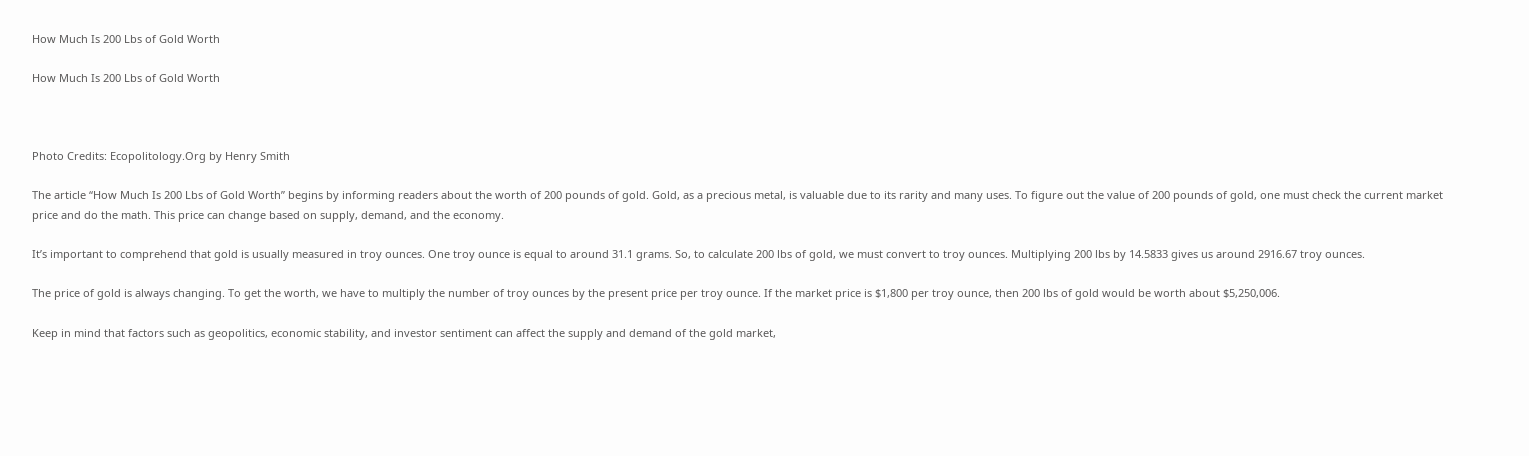How Much Is 200 Lbs of Gold Worth

How Much Is 200 Lbs of Gold Worth



Photo Credits: Ecopolitology.Org by Henry Smith

The article “How Much Is 200 Lbs of Gold Worth” begins by informing readers about the worth of 200 pounds of gold. Gold, as a precious metal, is valuable due to its rarity and many uses. To figure out the value of 200 pounds of gold, one must check the current market price and do the math. This price can change based on supply, demand, and the economy.

It’s important to comprehend that gold is usually measured in troy ounces. One troy ounce is equal to around 31.1 grams. So, to calculate 200 lbs of gold, we must convert to troy ounces. Multiplying 200 lbs by 14.5833 gives us around 2916.67 troy ounces.

The price of gold is always changing. To get the worth, we have to multiply the number of troy ounces by the present price per troy ounce. If the market price is $1,800 per troy ounce, then 200 lbs of gold would be worth about $5,250,006.

Keep in mind that factors such as geopolitics, economic stability, and investor sentiment can affect the supply and demand of the gold market,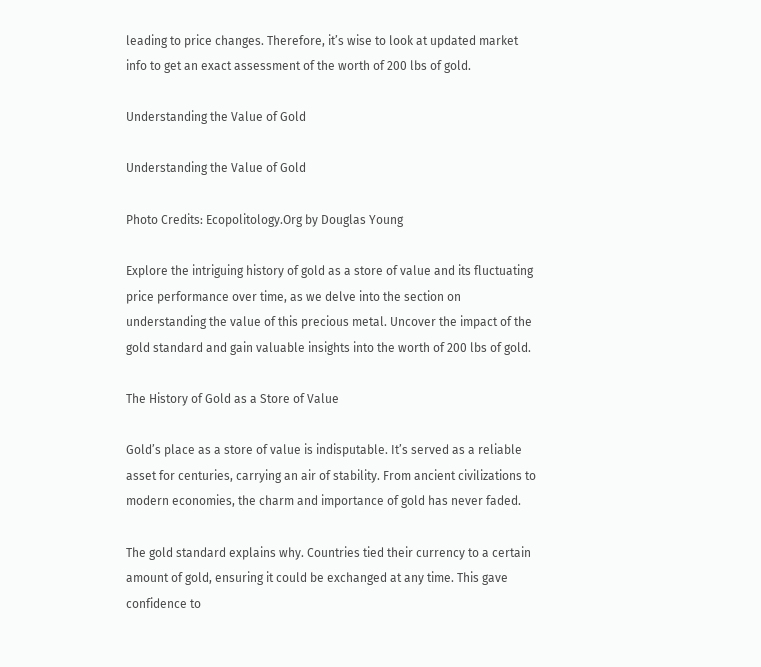leading to price changes. Therefore, it’s wise to look at updated market info to get an exact assessment of the worth of 200 lbs of gold.

Understanding the Value of Gold

Understanding the Value of Gold

Photo Credits: Ecopolitology.Org by Douglas Young

Explore the intriguing history of gold as a store of value and its fluctuating price performance over time, as we delve into the section on understanding the value of this precious metal. Uncover the impact of the gold standard and gain valuable insights into the worth of 200 lbs of gold.

The History of Gold as a Store of Value

Gold’s place as a store of value is indisputable. It’s served as a reliable asset for centuries, carrying an air of stability. From ancient civilizations to modern economies, the charm and importance of gold has never faded.

The gold standard explains why. Countries tied their currency to a certain amount of gold, ensuring it could be exchanged at any time. This gave confidence to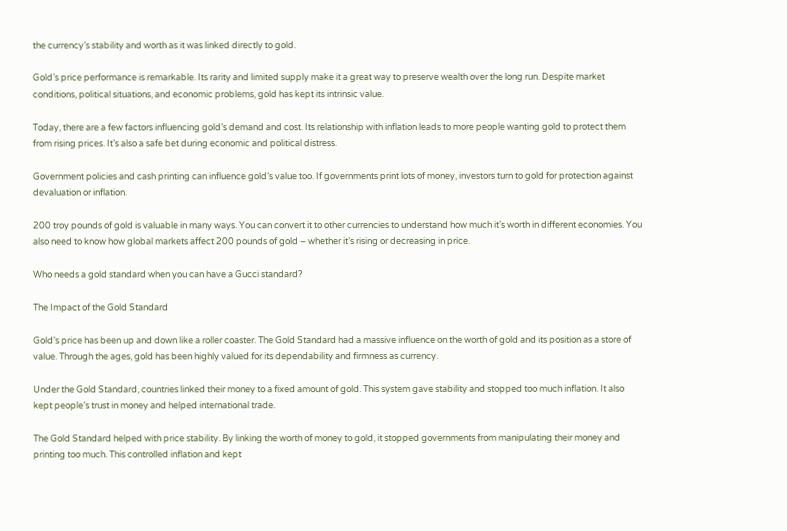the currency’s stability and worth as it was linked directly to gold.

Gold’s price performance is remarkable. Its rarity and limited supply make it a great way to preserve wealth over the long run. Despite market conditions, political situations, and economic problems, gold has kept its intrinsic value.

Today, there are a few factors influencing gold’s demand and cost. Its relationship with inflation leads to more people wanting gold to protect them from rising prices. It’s also a safe bet during economic and political distress.

Government policies and cash printing can influence gold’s value too. If governments print lots of money, investors turn to gold for protection against devaluation or inflation.

200 troy pounds of gold is valuable in many ways. You can convert it to other currencies to understand how much it’s worth in different economies. You also need to know how global markets affect 200 pounds of gold – whether it’s rising or decreasing in price.

Who needs a gold standard when you can have a Gucci standard?

The Impact of the Gold Standard

Gold’s price has been up and down like a roller coaster. The Gold Standard had a massive influence on the worth of gold and its position as a store of value. Through the ages, gold has been highly valued for its dependability and firmness as currency.

Under the Gold Standard, countries linked their money to a fixed amount of gold. This system gave stability and stopped too much inflation. It also kept people’s trust in money and helped international trade.

The Gold Standard helped with price stability. By linking the worth of money to gold, it stopped governments from manipulating their money and printing too much. This controlled inflation and kept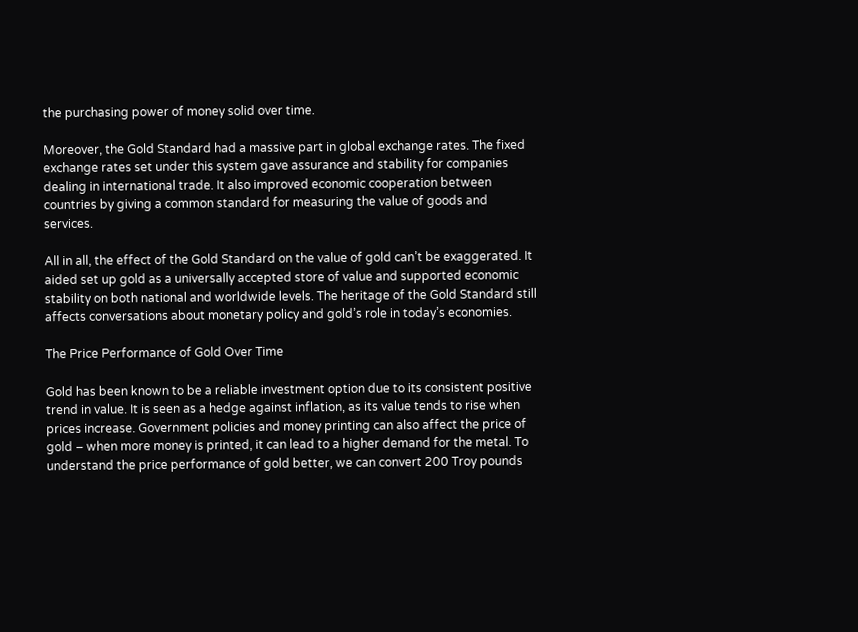the purchasing power of money solid over time.

Moreover, the Gold Standard had a massive part in global exchange rates. The fixed exchange rates set under this system gave assurance and stability for companies dealing in international trade. It also improved economic cooperation between countries by giving a common standard for measuring the value of goods and services.

All in all, the effect of the Gold Standard on the value of gold can’t be exaggerated. It aided set up gold as a universally accepted store of value and supported economic stability on both national and worldwide levels. The heritage of the Gold Standard still affects conversations about monetary policy and gold’s role in today’s economies.

The Price Performance of Gold Over Time

Gold has been known to be a reliable investment option due to its consistent positive trend in value. It is seen as a hedge against inflation, as its value tends to rise when prices increase. Government policies and money printing can also affect the price of gold – when more money is printed, it can lead to a higher demand for the metal. To understand the price performance of gold better, we can convert 200 Troy pounds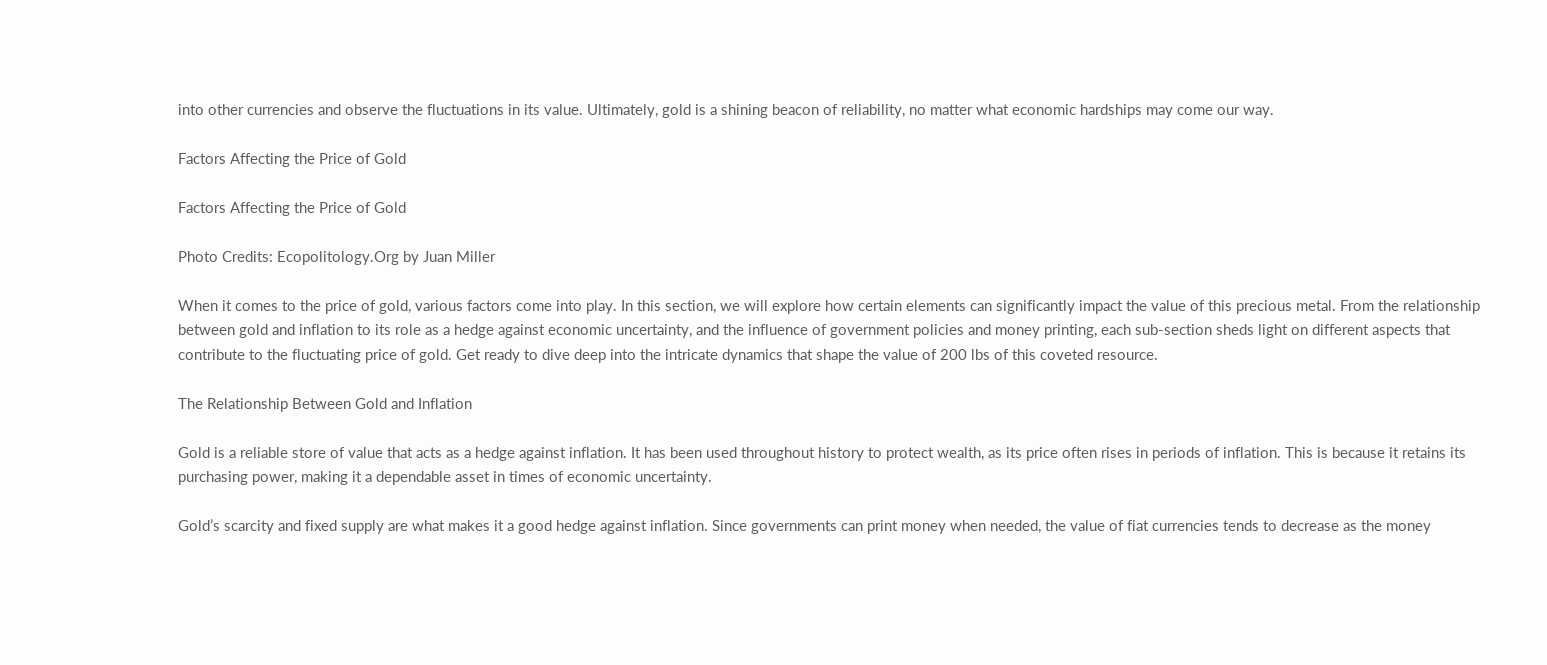into other currencies and observe the fluctuations in its value. Ultimately, gold is a shining beacon of reliability, no matter what economic hardships may come our way.

Factors Affecting the Price of Gold

Factors Affecting the Price of Gold

Photo Credits: Ecopolitology.Org by Juan Miller

When it comes to the price of gold, various factors come into play. In this section, we will explore how certain elements can significantly impact the value of this precious metal. From the relationship between gold and inflation to its role as a hedge against economic uncertainty, and the influence of government policies and money printing, each sub-section sheds light on different aspects that contribute to the fluctuating price of gold. Get ready to dive deep into the intricate dynamics that shape the value of 200 lbs of this coveted resource.

The Relationship Between Gold and Inflation

Gold is a reliable store of value that acts as a hedge against inflation. It has been used throughout history to protect wealth, as its price often rises in periods of inflation. This is because it retains its purchasing power, making it a dependable asset in times of economic uncertainty.

Gold’s scarcity and fixed supply are what makes it a good hedge against inflation. Since governments can print money when needed, the value of fiat currencies tends to decrease as the money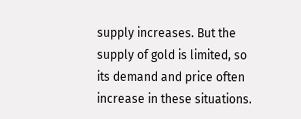supply increases. But the supply of gold is limited, so its demand and price often increase in these situations.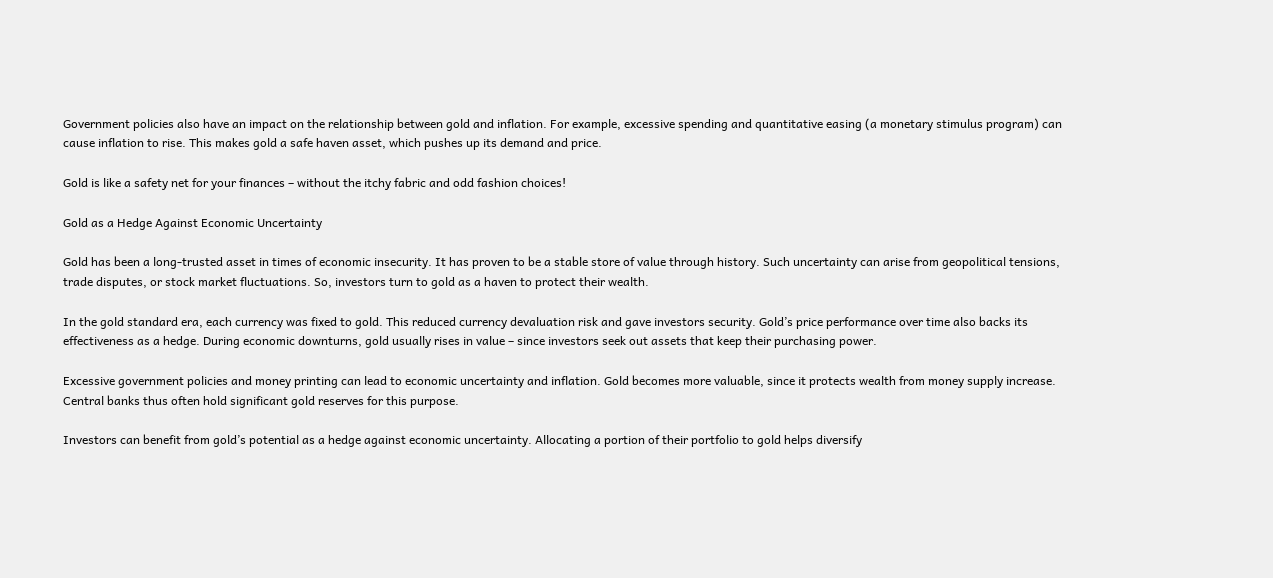Government policies also have an impact on the relationship between gold and inflation. For example, excessive spending and quantitative easing (a monetary stimulus program) can cause inflation to rise. This makes gold a safe haven asset, which pushes up its demand and price.

Gold is like a safety net for your finances – without the itchy fabric and odd fashion choices!

Gold as a Hedge Against Economic Uncertainty

Gold has been a long-trusted asset in times of economic insecurity. It has proven to be a stable store of value through history. Such uncertainty can arise from geopolitical tensions, trade disputes, or stock market fluctuations. So, investors turn to gold as a haven to protect their wealth.

In the gold standard era, each currency was fixed to gold. This reduced currency devaluation risk and gave investors security. Gold’s price performance over time also backs its effectiveness as a hedge. During economic downturns, gold usually rises in value – since investors seek out assets that keep their purchasing power.

Excessive government policies and money printing can lead to economic uncertainty and inflation. Gold becomes more valuable, since it protects wealth from money supply increase. Central banks thus often hold significant gold reserves for this purpose.

Investors can benefit from gold’s potential as a hedge against economic uncertainty. Allocating a portion of their portfolio to gold helps diversify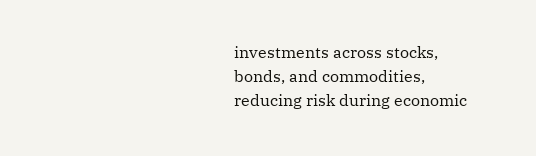investments across stocks, bonds, and commodities, reducing risk during economic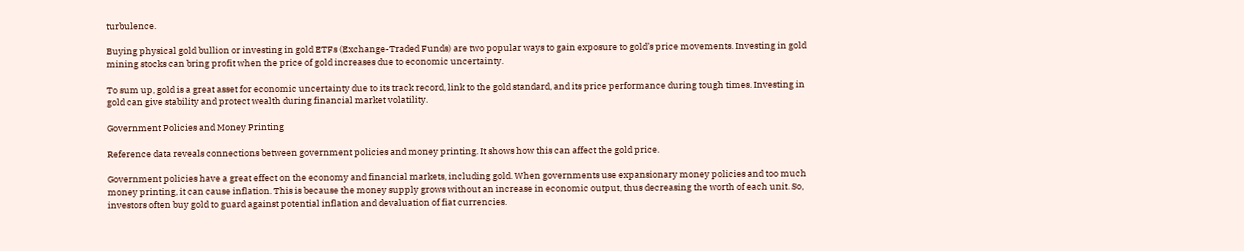turbulence.

Buying physical gold bullion or investing in gold ETFs (Exchange-Traded Funds) are two popular ways to gain exposure to gold’s price movements. Investing in gold mining stocks can bring profit when the price of gold increases due to economic uncertainty.

To sum up, gold is a great asset for economic uncertainty due to its track record, link to the gold standard, and its price performance during tough times. Investing in gold can give stability and protect wealth during financial market volatility.

Government Policies and Money Printing

Reference data reveals connections between government policies and money printing. It shows how this can affect the gold price.

Government policies have a great effect on the economy and financial markets, including gold. When governments use expansionary money policies and too much money printing, it can cause inflation. This is because the money supply grows without an increase in economic output, thus decreasing the worth of each unit. So, investors often buy gold to guard against potential inflation and devaluation of fiat currencies.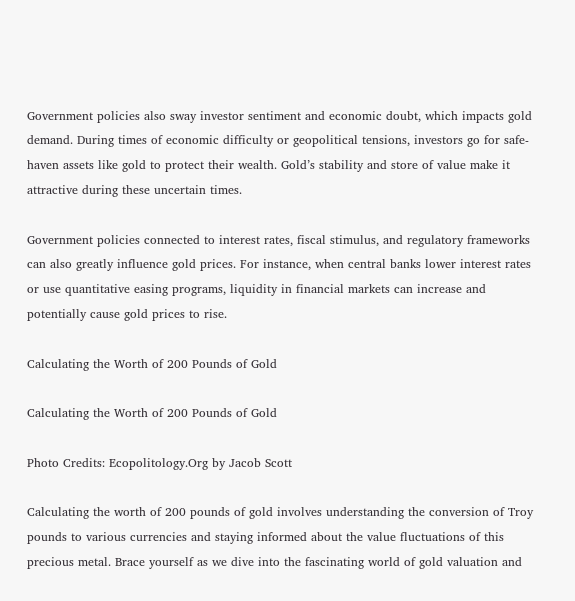Government policies also sway investor sentiment and economic doubt, which impacts gold demand. During times of economic difficulty or geopolitical tensions, investors go for safe-haven assets like gold to protect their wealth. Gold’s stability and store of value make it attractive during these uncertain times.

Government policies connected to interest rates, fiscal stimulus, and regulatory frameworks can also greatly influence gold prices. For instance, when central banks lower interest rates or use quantitative easing programs, liquidity in financial markets can increase and potentially cause gold prices to rise.

Calculating the Worth of 200 Pounds of Gold

Calculating the Worth of 200 Pounds of Gold

Photo Credits: Ecopolitology.Org by Jacob Scott

Calculating the worth of 200 pounds of gold involves understanding the conversion of Troy pounds to various currencies and staying informed about the value fluctuations of this precious metal. Brace yourself as we dive into the fascinating world of gold valuation and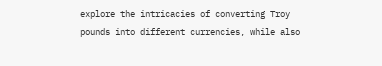explore the intricacies of converting Troy pounds into different currencies, while also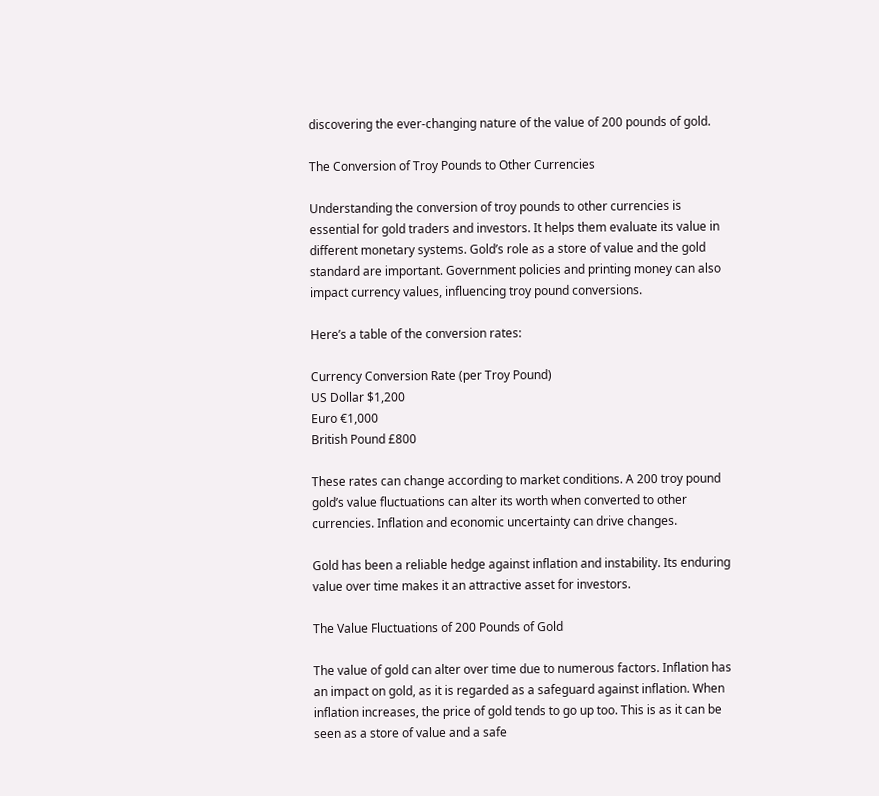discovering the ever-changing nature of the value of 200 pounds of gold.

The Conversion of Troy Pounds to Other Currencies

Understanding the conversion of troy pounds to other currencies is essential for gold traders and investors. It helps them evaluate its value in different monetary systems. Gold’s role as a store of value and the gold standard are important. Government policies and printing money can also impact currency values, influencing troy pound conversions.

Here’s a table of the conversion rates:

Currency Conversion Rate (per Troy Pound)
US Dollar $1,200
Euro €1,000
British Pound £800

These rates can change according to market conditions. A 200 troy pound gold’s value fluctuations can alter its worth when converted to other currencies. Inflation and economic uncertainty can drive changes.

Gold has been a reliable hedge against inflation and instability. Its enduring value over time makes it an attractive asset for investors.

The Value Fluctuations of 200 Pounds of Gold

The value of gold can alter over time due to numerous factors. Inflation has an impact on gold, as it is regarded as a safeguard against inflation. When inflation increases, the price of gold tends to go up too. This is as it can be seen as a store of value and a safe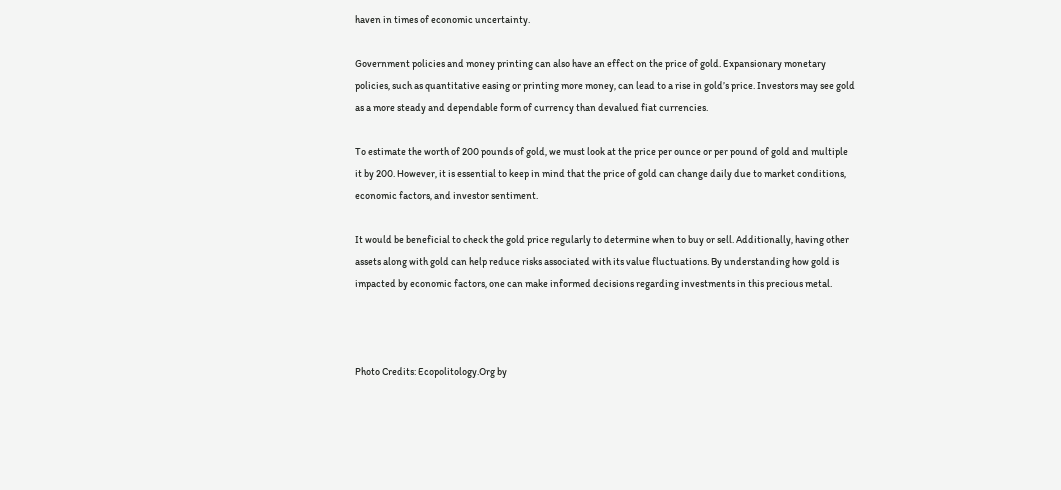haven in times of economic uncertainty.

Government policies and money printing can also have an effect on the price of gold. Expansionary monetary policies, such as quantitative easing or printing more money, can lead to a rise in gold’s price. Investors may see gold as a more steady and dependable form of currency than devalued fiat currencies.

To estimate the worth of 200 pounds of gold, we must look at the price per ounce or per pound of gold and multiple it by 200. However, it is essential to keep in mind that the price of gold can change daily due to market conditions, economic factors, and investor sentiment.

It would be beneficial to check the gold price regularly to determine when to buy or sell. Additionally, having other assets along with gold can help reduce risks associated with its value fluctuations. By understanding how gold is impacted by economic factors, one can make informed decisions regarding investments in this precious metal.



Photo Credits: Ecopolitology.Org by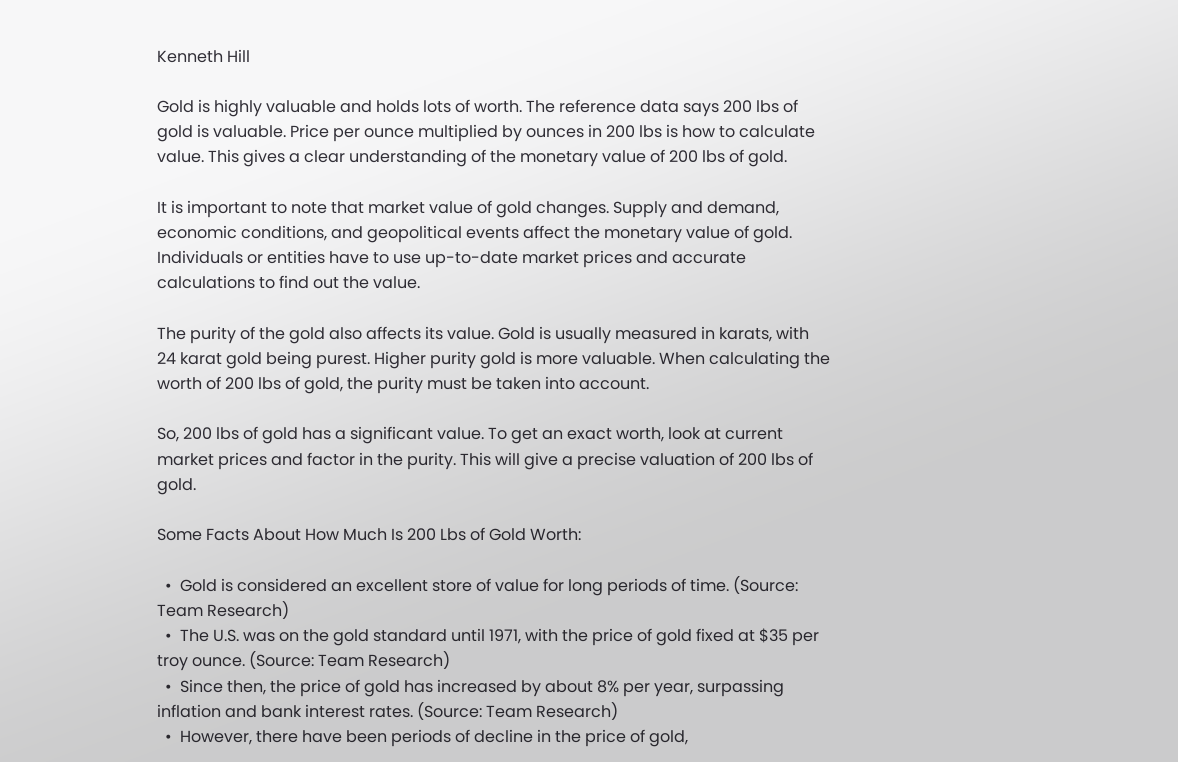Kenneth Hill

Gold is highly valuable and holds lots of worth. The reference data says 200 lbs of gold is valuable. Price per ounce multiplied by ounces in 200 lbs is how to calculate value. This gives a clear understanding of the monetary value of 200 lbs of gold.

It is important to note that market value of gold changes. Supply and demand, economic conditions, and geopolitical events affect the monetary value of gold. Individuals or entities have to use up-to-date market prices and accurate calculations to find out the value.

The purity of the gold also affects its value. Gold is usually measured in karats, with 24 karat gold being purest. Higher purity gold is more valuable. When calculating the worth of 200 lbs of gold, the purity must be taken into account.

So, 200 lbs of gold has a significant value. To get an exact worth, look at current market prices and factor in the purity. This will give a precise valuation of 200 lbs of gold.

Some Facts About How Much Is 200 Lbs of Gold Worth:

  •  Gold is considered an excellent store of value for long periods of time. (Source: Team Research)
  •  The U.S. was on the gold standard until 1971, with the price of gold fixed at $35 per troy ounce. (Source: Team Research)
  •  Since then, the price of gold has increased by about 8% per year, surpassing inflation and bank interest rates. (Source: Team Research)
  •  However, there have been periods of decline in the price of gold,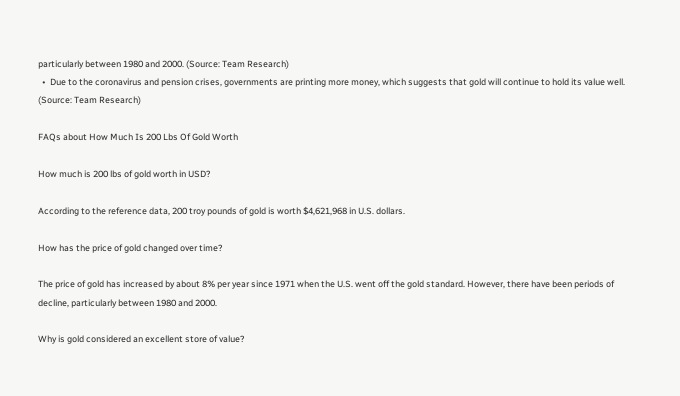particularly between 1980 and 2000. (Source: Team Research)
  •  Due to the coronavirus and pension crises, governments are printing more money, which suggests that gold will continue to hold its value well. (Source: Team Research)

FAQs about How Much Is 200 Lbs Of Gold Worth

How much is 200 lbs of gold worth in USD?

According to the reference data, 200 troy pounds of gold is worth $4,621,968 in U.S. dollars.

How has the price of gold changed over time?

The price of gold has increased by about 8% per year since 1971 when the U.S. went off the gold standard. However, there have been periods of decline, particularly between 1980 and 2000.

Why is gold considered an excellent store of value?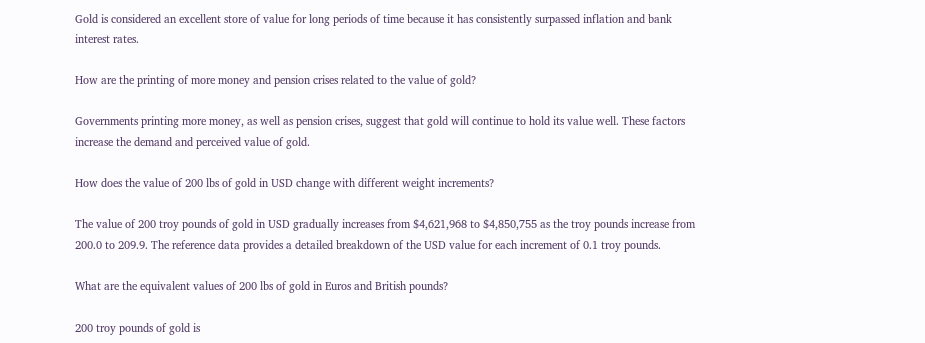Gold is considered an excellent store of value for long periods of time because it has consistently surpassed inflation and bank interest rates.

How are the printing of more money and pension crises related to the value of gold?

Governments printing more money, as well as pension crises, suggest that gold will continue to hold its value well. These factors increase the demand and perceived value of gold.

How does the value of 200 lbs of gold in USD change with different weight increments?

The value of 200 troy pounds of gold in USD gradually increases from $4,621,968 to $4,850,755 as the troy pounds increase from 200.0 to 209.9. The reference data provides a detailed breakdown of the USD value for each increment of 0.1 troy pounds.

What are the equivalent values of 200 lbs of gold in Euros and British pounds?

200 troy pounds of gold is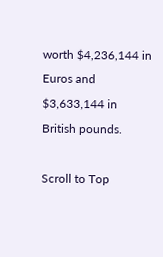worth $4,236,144 in Euros and $3,633,144 in British pounds.

Scroll to Top